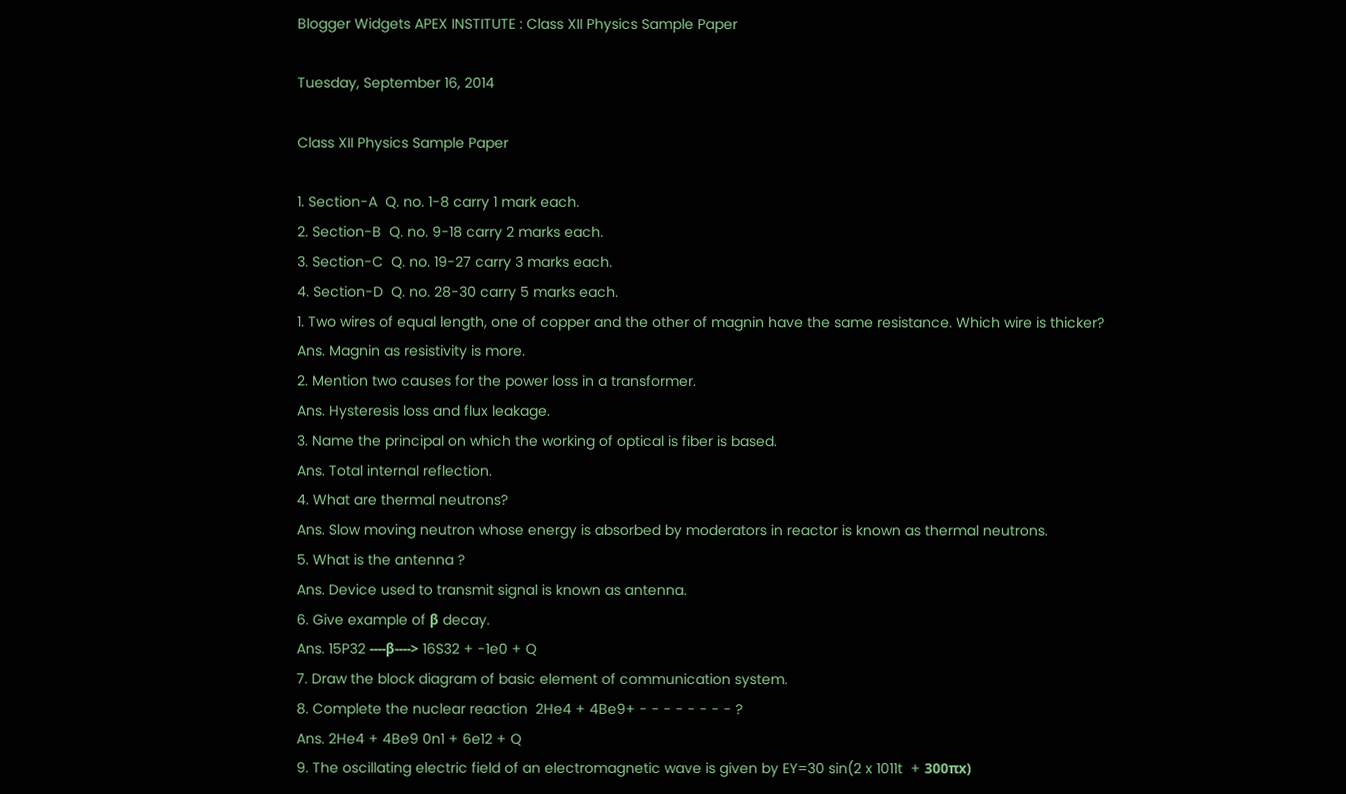Blogger Widgets APEX INSTITUTE : Class XII Physics Sample Paper

Tuesday, September 16, 2014

Class XII Physics Sample Paper

1. Section-A  Q. no. 1-8 carry 1 mark each.
2. Section-B  Q. no. 9-18 carry 2 marks each.
3. Section-C  Q. no. 19-27 carry 3 marks each.
4. Section-D  Q. no. 28-30 carry 5 marks each.
1. Two wires of equal length, one of copper and the other of magnin have the same resistance. Which wire is thicker?
Ans. Magnin as resistivity is more.
2. Mention two causes for the power loss in a transformer.
Ans. Hysteresis loss and flux leakage.
3. Name the principal on which the working of optical is fiber is based.
Ans. Total internal reflection.
4. What are thermal neutrons?
Ans. Slow moving neutron whose energy is absorbed by moderators in reactor is known as thermal neutrons.
5. What is the antenna ?
Ans. Device used to transmit signal is known as antenna.
6. Give example of β decay.
Ans. 15P32 ----β----> 16S32 + -1e0 + Q
7. Draw the block diagram of basic element of communication system.
8. Complete the nuclear reaction  2He4 + 4Be9+ - - - - - - - - ?
Ans. 2He4 + 4Be9 0n1 + 6e12 + Q
9. The oscillating electric field of an electromagnetic wave is given by EY=30 sin(2 x 1011t  + 300πx)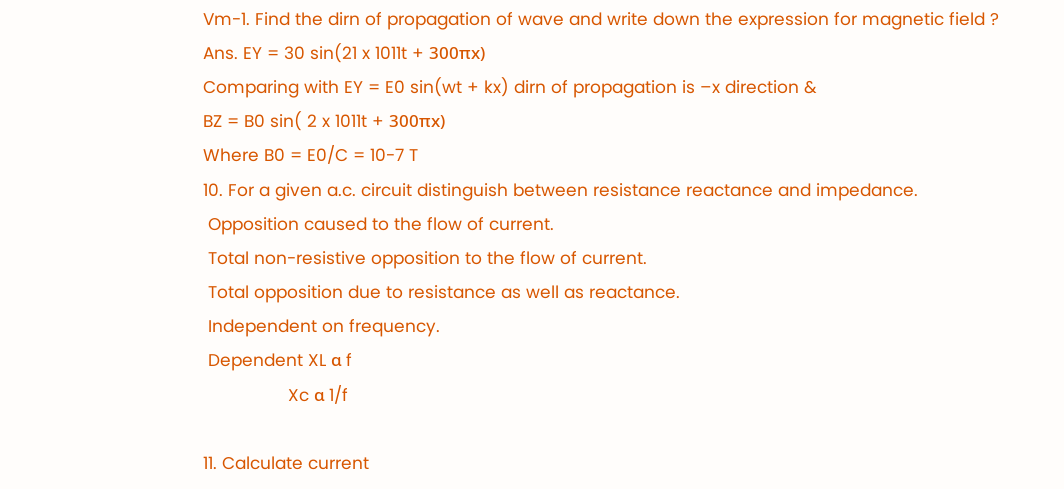Vm-1. Find the dirn of propagation of wave and write down the expression for magnetic field ?
Ans. EY = 30 sin(21 x 1011t + 300πx)
Comparing with EY = E0 sin(wt + kx) dirn of propagation is –x direction &
BZ = B0 sin( 2 x 1011t + 300πx)
Where B0 = E0/C = 10-7 T
10. For a given a.c. circuit distinguish between resistance reactance and impedance.
 Opposition caused to the flow of current.
 Total non-resistive opposition to the flow of current.
 Total opposition due to resistance as well as reactance.
 Independent on frequency.
 Dependent XL α f
                 Xc α 1/f

11. Calculate current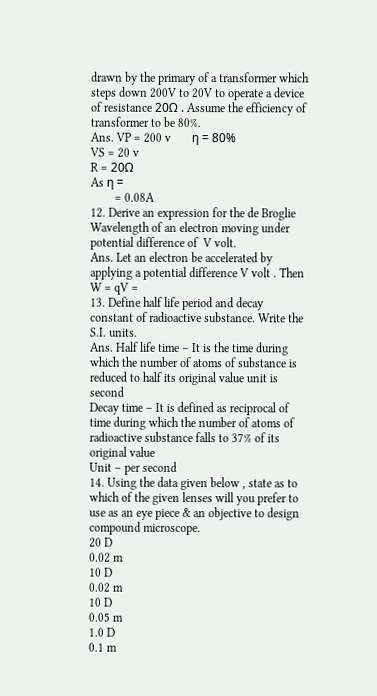drawn by the primary of a transformer which steps down 200V to 20V to operate a device of resistance 20Ω . Assume the efficiency of transformer to be 80%.
Ans. VP = 200 v       η = 80%
VS = 20 v
R = 20Ω
As η =
        = 0.08A
12. Derive an expression for the de Broglie Wavelength of an electron moving under potential difference of  V volt.
Ans. Let an electron be accelerated by applying a potential difference V volt . Then
W = qV =
13. Define half life period and decay constant of radioactive substance. Write the S.I. units.
Ans. Half life time – It is the time during which the number of atoms of substance is reduced to half its original value unit is second
Decay time – It is defined as reciprocal of time during which the number of atoms of radioactive substance falls to 37% of its original value
Unit – per second
14. Using the data given below , state as to which of the given lenses will you prefer to use as an eye piece & an objective to design compound microscope.
20 D
0.02 m
10 D
0.02 m
10 D
0.05 m
1.0 D
0.1 m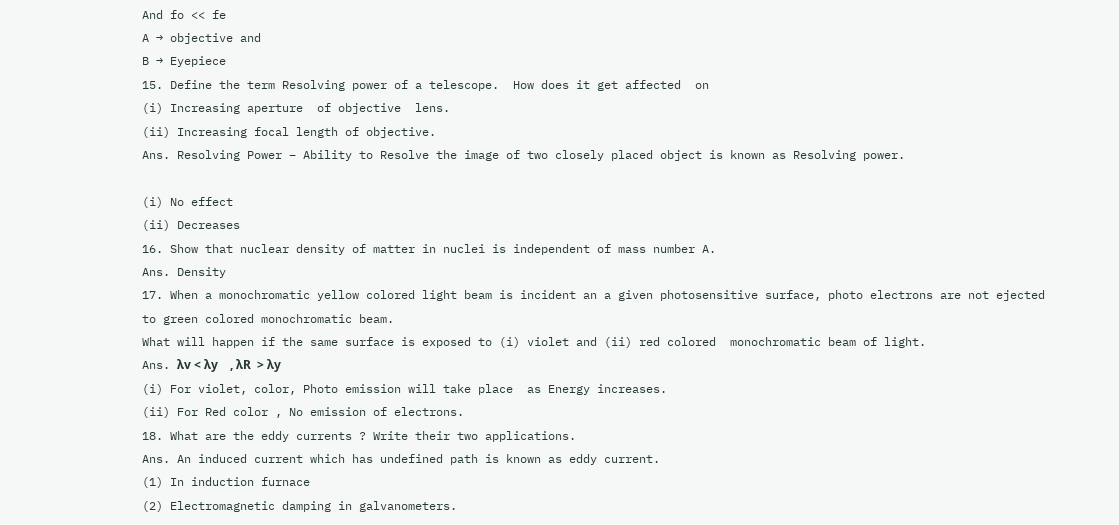And fo << fe
A → objective and
B → Eyepiece
15. Define the term Resolving power of a telescope.  How does it get affected  on
(i) Increasing aperture  of objective  lens.
(ii) Increasing focal length of objective.
Ans. Resolving Power – Ability to Resolve the image of two closely placed object is known as Resolving power.

(i) No effect
(ii) Decreases
16. Show that nuclear density of matter in nuclei is independent of mass number A.
Ans. Density
17. When a monochromatic yellow colored light beam is incident an a given photosensitive surface, photo electrons are not ejected to green colored monochromatic beam.
What will happen if the same surface is exposed to (i) violet and (ii) red colored  monochromatic beam of light.
Ans. λv < λy    , λR  > λy
(i) For violet, color, Photo emission will take place  as Energy increases.
(ii) For Red color , No emission of electrons.
18. What are the eddy currents ? Write their two applications.
Ans. An induced current which has undefined path is known as eddy current.
(1) In induction furnace
(2) Electromagnetic damping in galvanometers.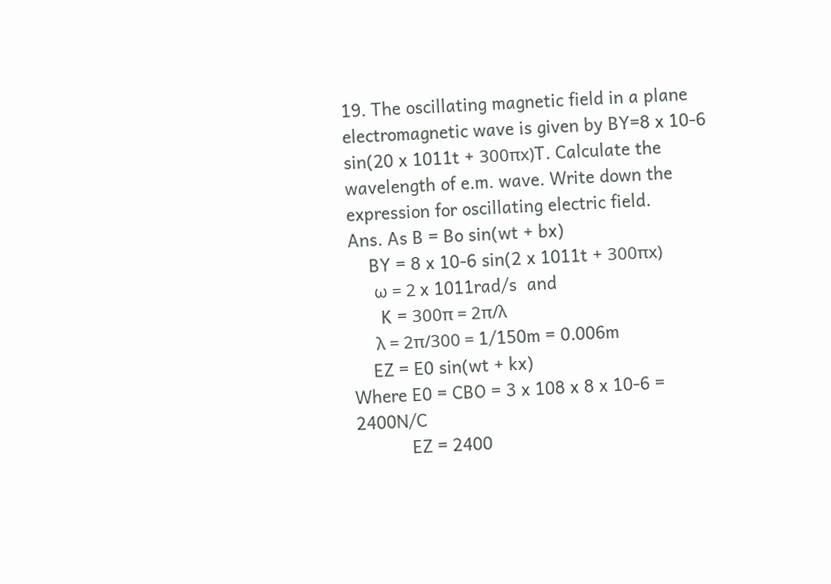19. The oscillating magnetic field in a plane electromagnetic wave is given by BY=8 x 10-6 sin(20 x 1011t + 300πx)T. Calculate the wavelength of e.m. wave. Write down the expression for oscillating electric field.
Ans. As B = Bo sin(wt + bx)
    BY = 8 x 10-6 sin(2 x 1011t + 300πx)
      ω = 2 x 1011rad/s  and
      K = 300π = 2π/λ
      λ = 2π/300 = 1/150m = 0.006m
    EZ = E0 sin(wt + kx)
Where E0 = CBO = 3 x 108 x 8 x 10-6 = 2400N/C
           EZ = 2400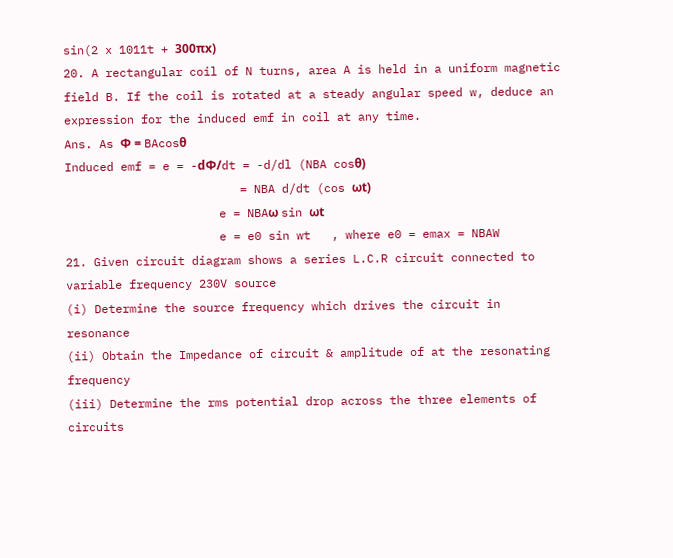sin(2 x 1011t + 300πx)
20. A rectangular coil of N turns, area A is held in a uniform magnetic field B. If the coil is rotated at a steady angular speed w, deduce an expression for the induced emf in coil at any time.
Ans. As Φ = BAcosθ
Induced emf = e = -dΦ/dt = -d/dl (NBA cosθ)
                         = NBA d/dt (cos ωt)
                      e = NBAω sin ωt
                      e = e0 sin wt   , where e0 = emax = NBAW
21. Given circuit diagram shows a series L.C.R circuit connected to variable frequency 230V source
(i) Determine the source frequency which drives the circuit in resonance
(ii) Obtain the Impedance of circuit & amplitude of at the resonating frequency
(iii) Determine the rms potential drop across the three elements of circuits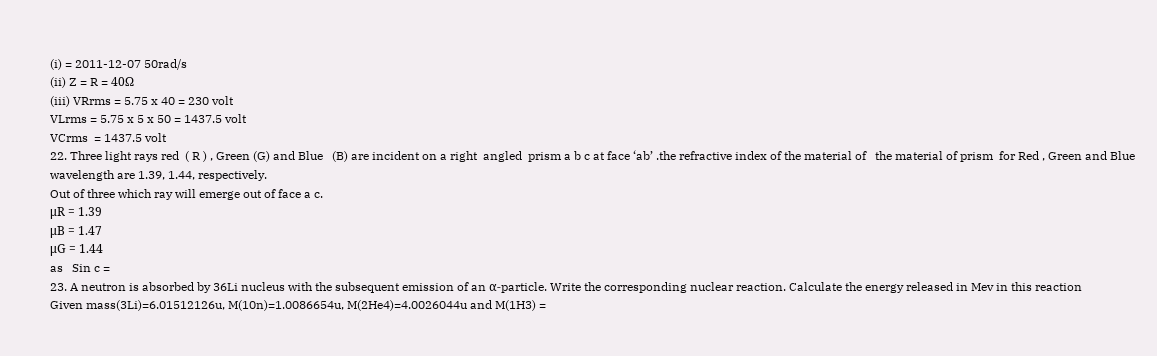(i) = 2011-12-07 50rad/s
(ii) Z = R = 40Ω
(iii) VRrms = 5.75 x 40 = 230 volt
VLrms = 5.75 x 5 x 50 = 1437.5 volt
VCrms  = 1437.5 volt
22. Three light rays red  ( R ) , Green (G) and Blue   (B) are incident on a right  angled  prism a b c at face ‘ab’ .the refractive index of the material of   the material of prism  for Red , Green and Blue  wavelength are 1.39, 1.44, respectively.
Out of three which ray will emerge out of face a c.
μR = 1.39
μB = 1.47
μG = 1.44
as   Sin c =
23. A neutron is absorbed by 36Li nucleus with the subsequent emission of an α-particle. Write the corresponding nuclear reaction. Calculate the energy released in Mev in this reaction
Given mass(3Li)=6.01512126u, M(10n)=1.0086654u, M(2He4)=4.0026044u and M(1H3) =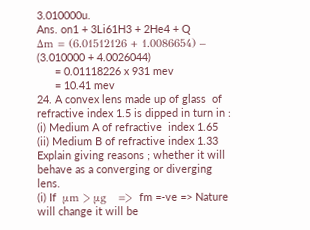3.010000u.
Ans. on1 + 3Li61H3 + 2He4 + Q
Δm = (6.01512126 + 1.0086654) – (3.010000 + 4.0026044)
      = 0.01118226 x 931 mev
      = 10.41 mev
24. A convex lens made up of glass  of refractive index 1.5 is dipped in turn in :
(i) Medium A of refractive  index 1.65
(ii) Medium B of refractive index 1.33
Explain giving reasons ; whether it will behave as a converging or diverging lens.
(i) If  μm > μg   =>  fm =-ve => Nature will change it will be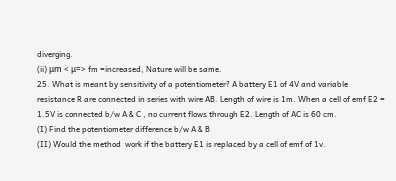diverging.
(ii) μm < μ=> fm =increased, Nature will be same.
25. What is meant by sensitivity of a potentiometer? A battery E1 of 4V and variable resistance R are connected in series with wire AB. Length of wire is 1m. When a cell of emf E2 = 1.5V is connected b/w A & C , no current flows through E2. Length of AC is 60 cm.
(I) Find the potentiometer difference b/w A & B
(II) Would the method  work if the battery E1 is replaced by a cell of emf of 1v.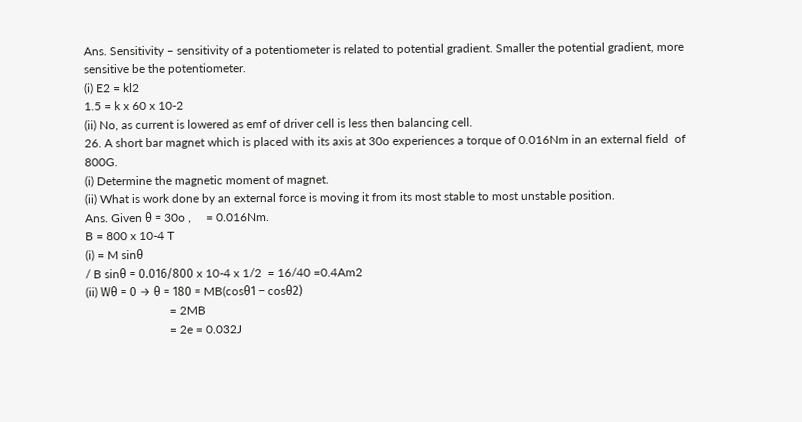Ans. Sensitivity – sensitivity of a potentiometer is related to potential gradient. Smaller the potential gradient, more sensitive be the potentiometer.
(i) E2 = kl2
1.5 = k x 60 x 10-2
(ii) No, as current is lowered as emf of driver cell is less then balancing cell.
26. A short bar magnet which is placed with its axis at 30o experiences a torque of 0.016Nm in an external field  of 800G.
(i) Determine the magnetic moment of magnet.
(ii) What is work done by an external force is moving it from its most stable to most unstable position.
Ans. Given θ = 30o ,     = 0.016Nm.
B = 800 x 10-4 T
(i) = M sinθ
/ B sinθ = 0.016/800 x 10-4 x 1/2  = 16/40 =0.4Am2
(ii) Wθ = 0 → θ = 180 = MB(cosθ1 – cosθ2)
                            = 2MB
                            = 2e = 0.032J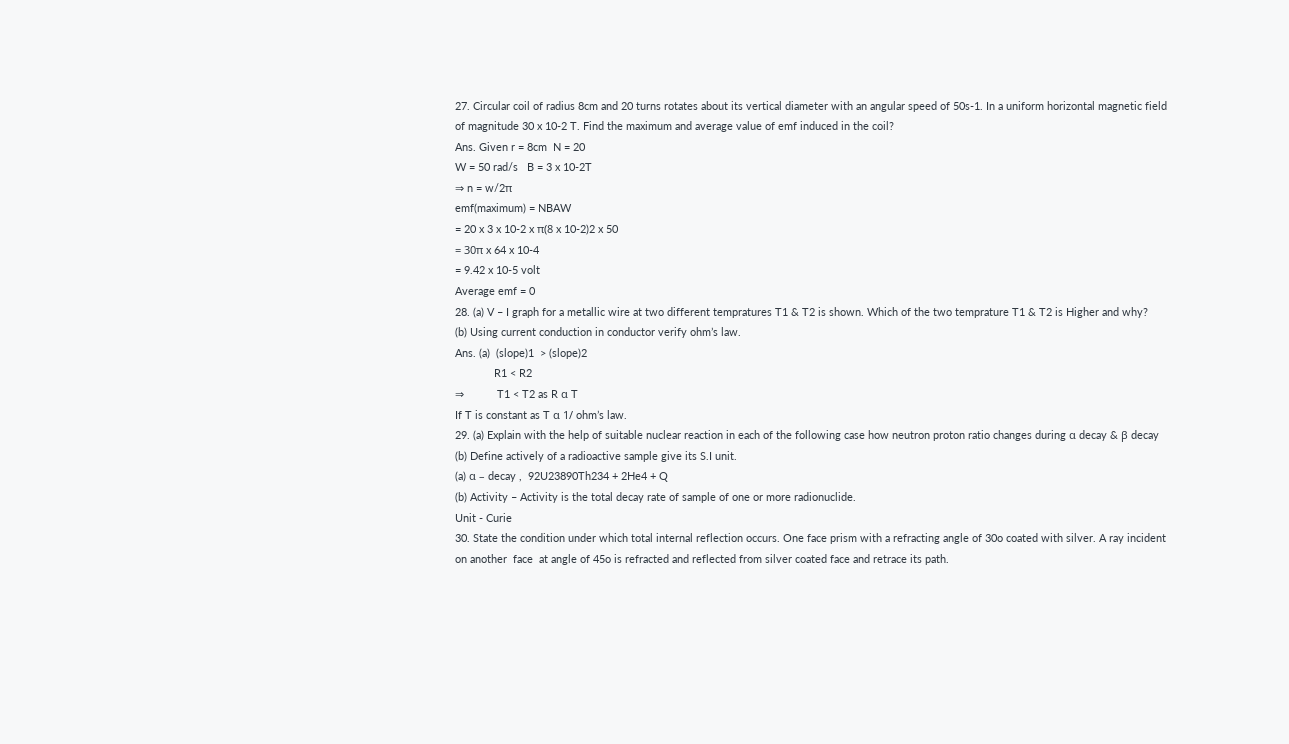27. Circular coil of radius 8cm and 20 turns rotates about its vertical diameter with an angular speed of 50s-1. In a uniform horizontal magnetic field of magnitude 30 x 10-2 T. Find the maximum and average value of emf induced in the coil?
Ans. Given r = 8cm  N = 20
W = 50 rad/s   B = 3 x 10-2T
⇒ n = w/2π
emf(maximum) = NBAW
= 20 x 3 x 10-2 x π(8 x 10-2)2 x 50
= 30π x 64 x 10-4
= 9.42 x 10-5 volt
Average emf = 0
28. (a) V – I graph for a metallic wire at two different tempratures T1 & T2 is shown. Which of the two temprature T1 & T2 is Higher and why?
(b) Using current conduction in conductor verify ohm’s law.
Ans. (a)  (slope)1  > (slope)2
             R1 < R2
⇒           T1 < T2 as R α T
If T is constant as T α 1/ ohm’s law.
29. (a) Explain with the help of suitable nuclear reaction in each of the following case how neutron proton ratio changes during α decay & β decay
(b) Define actively of a radioactive sample give its S.I unit.
(a) α – decay ,  92U23890Th234 + 2He4 + Q
(b) Activity – Activity is the total decay rate of sample of one or more radionuclide.
Unit - Curie
30. State the condition under which total internal reflection occurs. One face prism with a refracting angle of 30o coated with silver. A ray incident on another  face  at angle of 45o is refracted and reflected from silver coated face and retrace its path.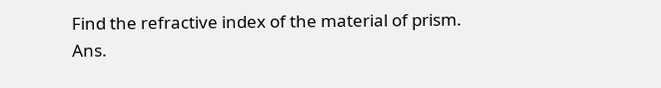Find the refractive index of the material of prism.
Ans.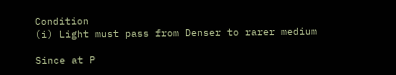Condition
(i) Light must pass from Denser to rarer medium

Since at P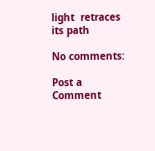light  retraces its path

No comments:

Post a Comment